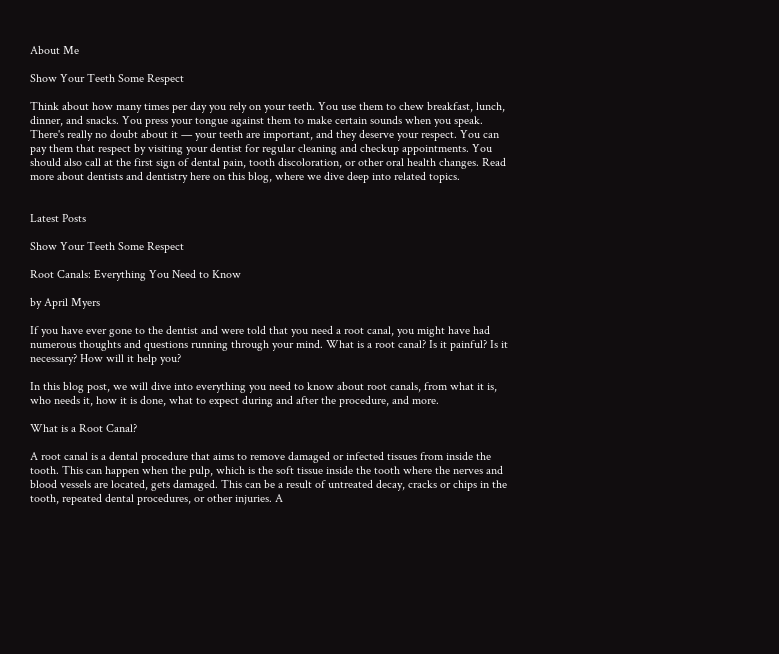About Me

Show Your Teeth Some Respect

Think about how many times per day you rely on your teeth. You use them to chew breakfast, lunch, dinner, and snacks. You press your tongue against them to make certain sounds when you speak. There's really no doubt about it — your teeth are important, and they deserve your respect. You can pay them that respect by visiting your dentist for regular cleaning and checkup appointments. You should also call at the first sign of dental pain, tooth discoloration, or other oral health changes. Read more about dentists and dentistry here on this blog, where we dive deep into related topics.


Latest Posts

Show Your Teeth Some Respect

Root Canals: Everything You Need to Know

by April Myers

If you have ever gone to the dentist and were told that you need a root canal, you might have had numerous thoughts and questions running through your mind. What is a root canal? Is it painful? Is it necessary? How will it help you?

In this blog post, we will dive into everything you need to know about root canals, from what it is, who needs it, how it is done, what to expect during and after the procedure, and more.

What is a Root Canal?

A root canal is a dental procedure that aims to remove damaged or infected tissues from inside the tooth. This can happen when the pulp, which is the soft tissue inside the tooth where the nerves and blood vessels are located, gets damaged. This can be a result of untreated decay, cracks or chips in the tooth, repeated dental procedures, or other injuries. A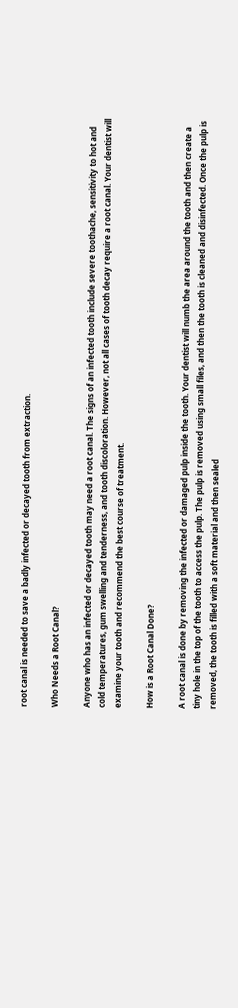root canal is needed to save a badly infected or decayed tooth from extraction.

Who Needs a Root Canal?

Anyone who has an infected or decayed tooth may need a root canal. The signs of an infected tooth include severe toothache, sensitivity to hot and cold temperatures, gum swelling and tenderness, and tooth discoloration. However, not all cases of tooth decay require a root canal. Your dentist will examine your tooth and recommend the best course of treatment.

How is a Root Canal Done?

A root canal is done by removing the infected or damaged pulp inside the tooth. Your dentist will numb the area around the tooth and then create a tiny hole in the top of the tooth to access the pulp. The pulp is removed using small files, and then the tooth is cleaned and disinfected. Once the pulp is removed, the tooth is filled with a soft material and then sealed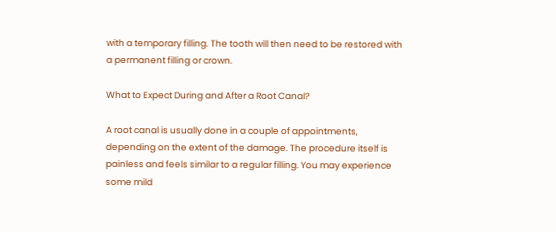with a temporary filling. The tooth will then need to be restored with a permanent filling or crown.

What to Expect During and After a Root Canal?

A root canal is usually done in a couple of appointments, depending on the extent of the damage. The procedure itself is painless and feels similar to a regular filling. You may experience some mild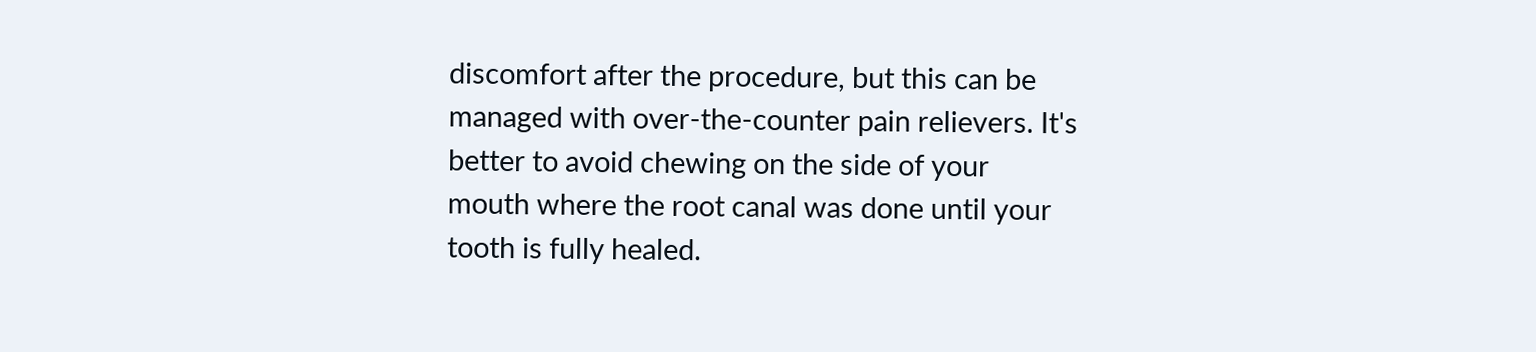discomfort after the procedure, but this can be managed with over-the-counter pain relievers. It's better to avoid chewing on the side of your mouth where the root canal was done until your tooth is fully healed.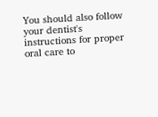You should also follow your dentist's instructions for proper oral care to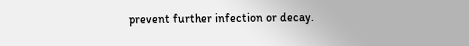prevent further infection or decay.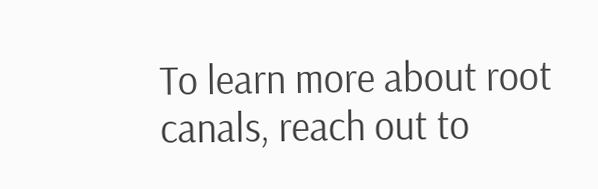To learn more about root canals, reach out to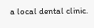a local dental clinic.